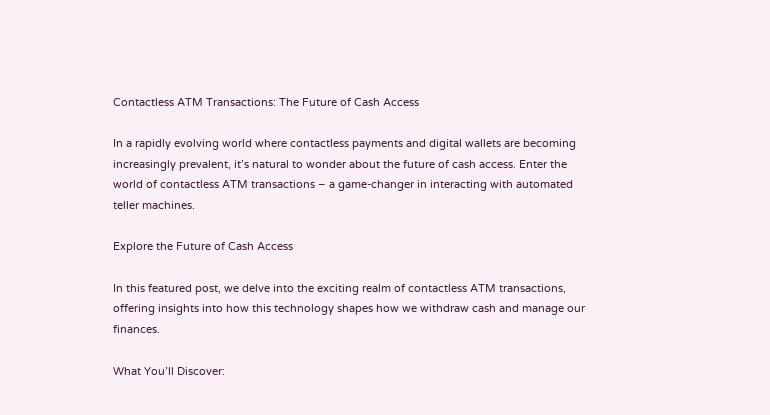Contactless ATM Transactions: The Future of Cash Access

In a rapidly evolving world where contactless payments and digital wallets are becoming increasingly prevalent, it’s natural to wonder about the future of cash access. Enter the world of contactless ATM transactions – a game-changer in interacting with automated teller machines.

Explore the Future of Cash Access

In this featured post, we delve into the exciting realm of contactless ATM transactions, offering insights into how this technology shapes how we withdraw cash and manage our finances.

What You’ll Discover: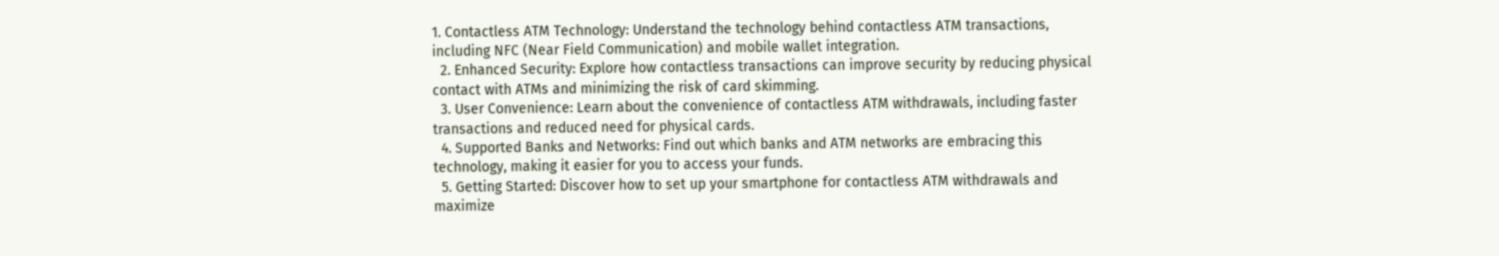1. Contactless ATM Technology: Understand the technology behind contactless ATM transactions, including NFC (Near Field Communication) and mobile wallet integration.
  2. Enhanced Security: Explore how contactless transactions can improve security by reducing physical contact with ATMs and minimizing the risk of card skimming.
  3. User Convenience: Learn about the convenience of contactless ATM withdrawals, including faster transactions and reduced need for physical cards.
  4. Supported Banks and Networks: Find out which banks and ATM networks are embracing this technology, making it easier for you to access your funds.
  5. Getting Started: Discover how to set up your smartphone for contactless ATM withdrawals and maximize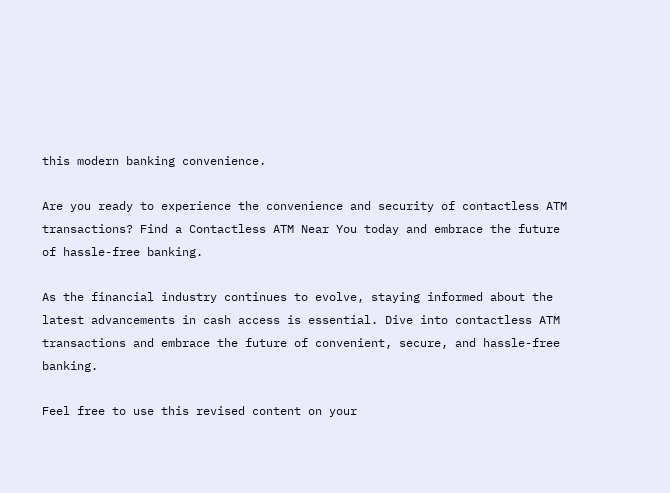this modern banking convenience.

Are you ready to experience the convenience and security of contactless ATM transactions? Find a Contactless ATM Near You today and embrace the future of hassle-free banking.

As the financial industry continues to evolve, staying informed about the latest advancements in cash access is essential. Dive into contactless ATM transactions and embrace the future of convenient, secure, and hassle-free banking.

Feel free to use this revised content on your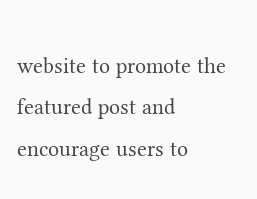website to promote the featured post and encourage users to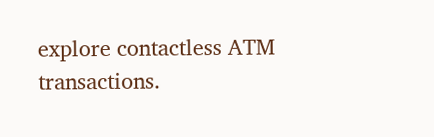explore contactless ATM transactions.